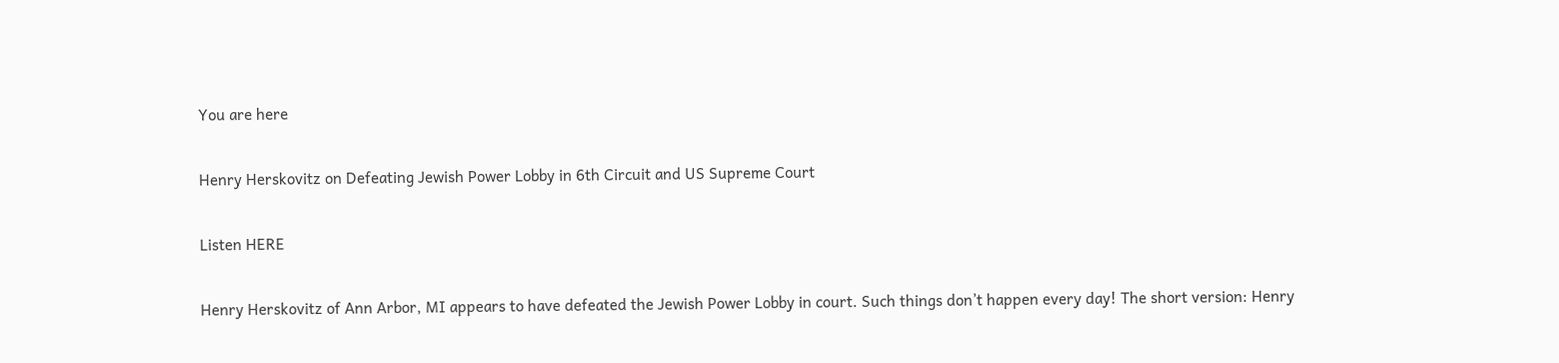You are here

Henry Herskovitz on Defeating Jewish Power Lobby in 6th Circuit and US Supreme Court

Listen HERE

Henry Herskovitz of Ann Arbor, MI appears to have defeated the Jewish Power Lobby in court. Such things don’t happen every day! The short version: Henry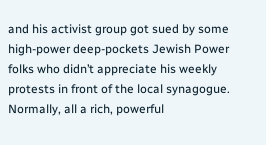and his activist group got sued by some high-power deep-pockets Jewish Power folks who didn’t appreciate his weekly protests in front of the local synagogue. Normally, all a rich, powerful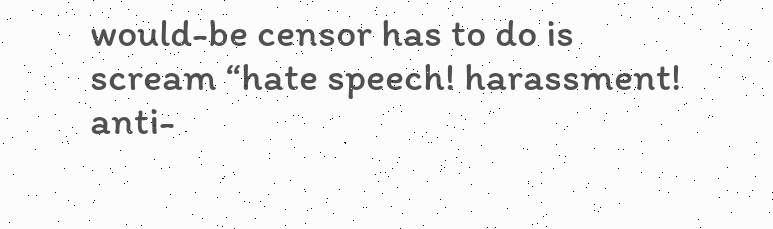would-be censor has to do is scream “hate speech! harassment! anti-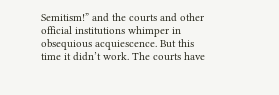Semitism!” and the courts and other official institutions whimper in obsequious acquiescence. But this time it didn’t work. The courts have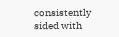consistently sided with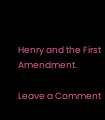Henry and the First Amendment.

Leave a Comment